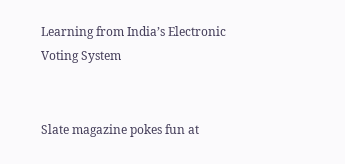Learning from India’s Electronic Voting System


Slate magazine pokes fun at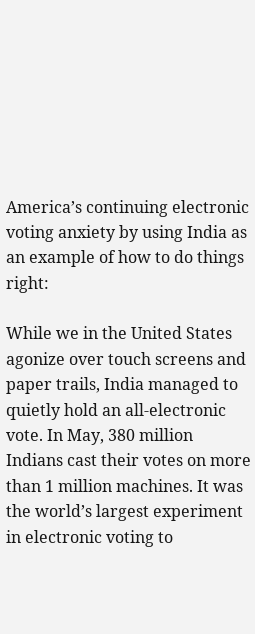America’s continuing electronic voting anxiety by using India as an example of how to do things right:

While we in the United States agonize over touch screens and paper trails, India managed to quietly hold an all-electronic vote. In May, 380 million Indians cast their votes on more than 1 million machines. It was the world’s largest experiment in electronic voting to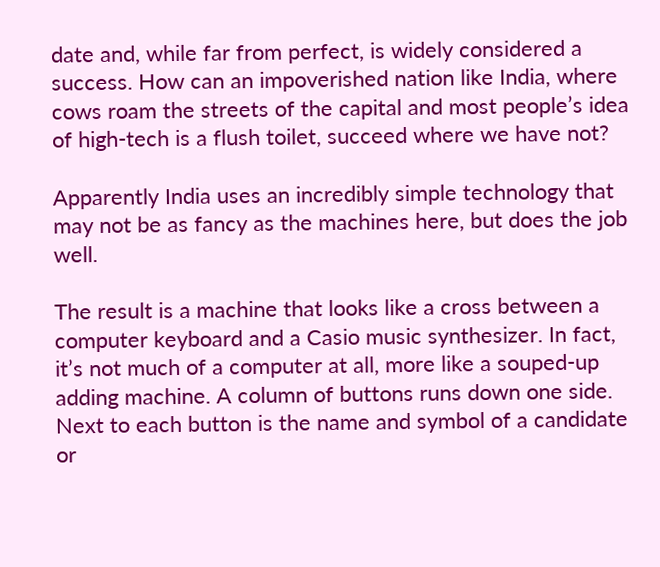date and, while far from perfect, is widely considered a success. How can an impoverished nation like India, where cows roam the streets of the capital and most people’s idea of high-tech is a flush toilet, succeed where we have not?

Apparently India uses an incredibly simple technology that may not be as fancy as the machines here, but does the job well.

The result is a machine that looks like a cross between a computer keyboard and a Casio music synthesizer. In fact, it’s not much of a computer at all, more like a souped-up adding machine. A column of buttons runs down one side. Next to each button is the name and symbol of a candidate or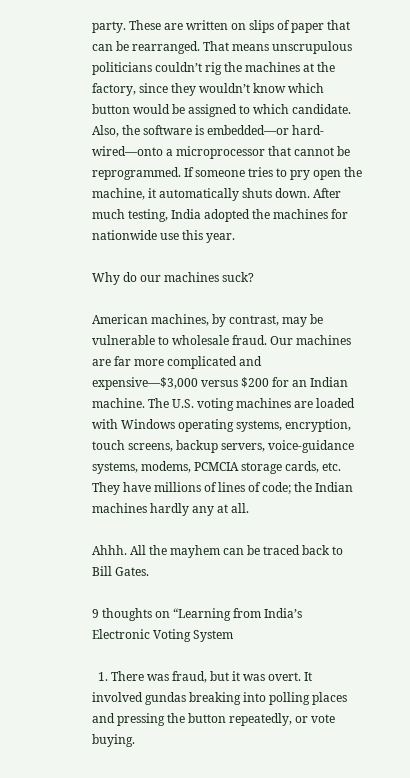party. These are written on slips of paper that can be rearranged. That means unscrupulous politicians couldn’t rig the machines at the factory, since they wouldn’t know which button would be assigned to which candidate. Also, the software is embedded—or hard-wired—onto a microprocessor that cannot be reprogrammed. If someone tries to pry open the machine, it automatically shuts down. After much testing, India adopted the machines for nationwide use this year.

Why do our machines suck?

American machines, by contrast, may be vulnerable to wholesale fraud. Our machines are far more complicated and expensive—$3,000 versus $200 for an Indian machine. The U.S. voting machines are loaded with Windows operating systems, encryption, touch screens, backup servers, voice-guidance systems, modems, PCMCIA storage cards, etc. They have millions of lines of code; the Indian machines hardly any at all.

Ahhh. All the mayhem can be traced back to Bill Gates.

9 thoughts on “Learning from India’s Electronic Voting System

  1. There was fraud, but it was overt. It involved gundas breaking into polling places and pressing the button repeatedly, or vote buying.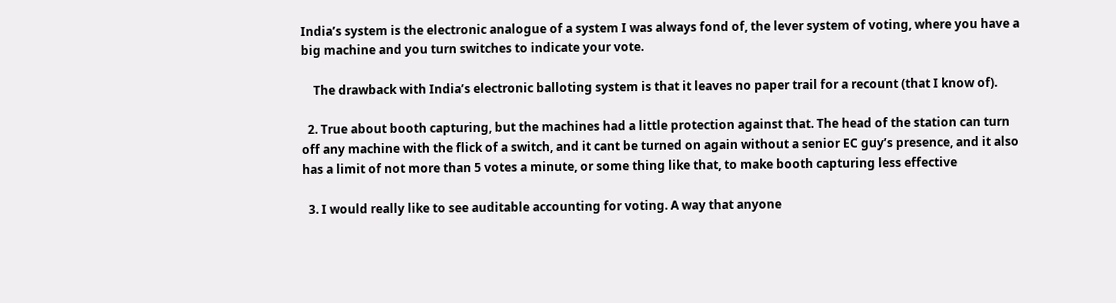India’s system is the electronic analogue of a system I was always fond of, the lever system of voting, where you have a big machine and you turn switches to indicate your vote.

    The drawback with India’s electronic balloting system is that it leaves no paper trail for a recount (that I know of).

  2. True about booth capturing, but the machines had a little protection against that. The head of the station can turn off any machine with the flick of a switch, and it cant be turned on again without a senior EC guy’s presence, and it also has a limit of not more than 5 votes a minute, or some thing like that, to make booth capturing less effective

  3. I would really like to see auditable accounting for voting. A way that anyone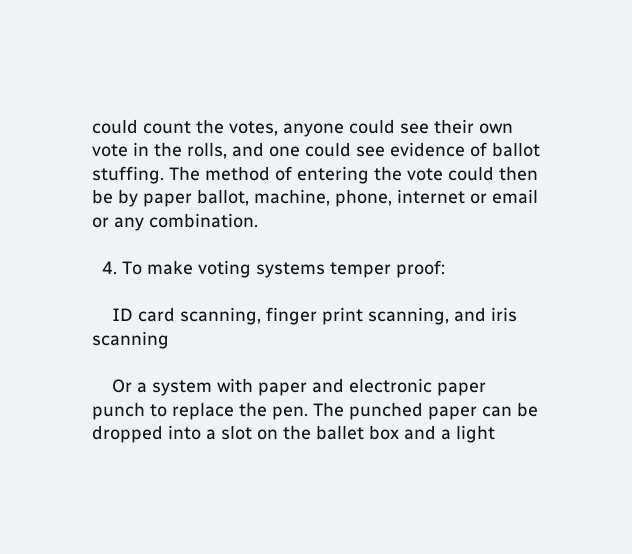could count the votes, anyone could see their own vote in the rolls, and one could see evidence of ballot stuffing. The method of entering the vote could then be by paper ballot, machine, phone, internet or email or any combination.

  4. To make voting systems temper proof:

    ID card scanning, finger print scanning, and iris scanning

    Or a system with paper and electronic paper punch to replace the pen. The punched paper can be dropped into a slot on the ballet box and a light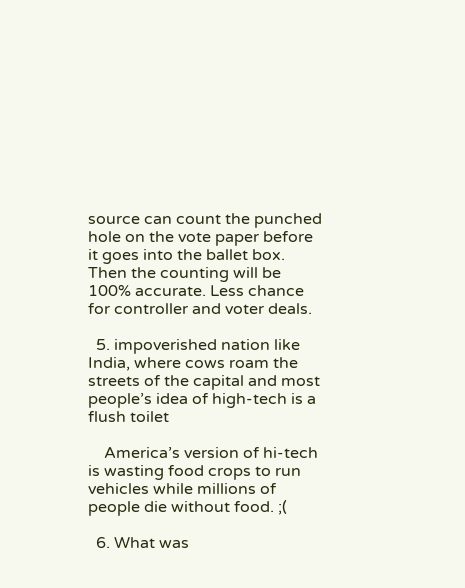source can count the punched hole on the vote paper before it goes into the ballet box. Then the counting will be 100% accurate. Less chance for controller and voter deals.

  5. impoverished nation like India, where cows roam the streets of the capital and most people’s idea of high-tech is a flush toilet

    America’s version of hi-tech is wasting food crops to run vehicles while millions of people die without food. ;(

  6. What was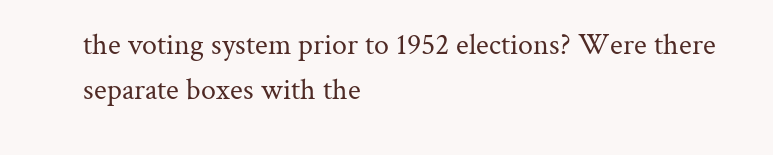the voting system prior to 1952 elections? Were there separate boxes with the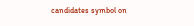candidates symbol on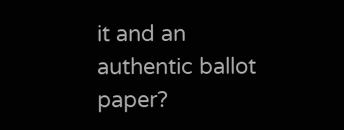it and an authentic ballot paper?